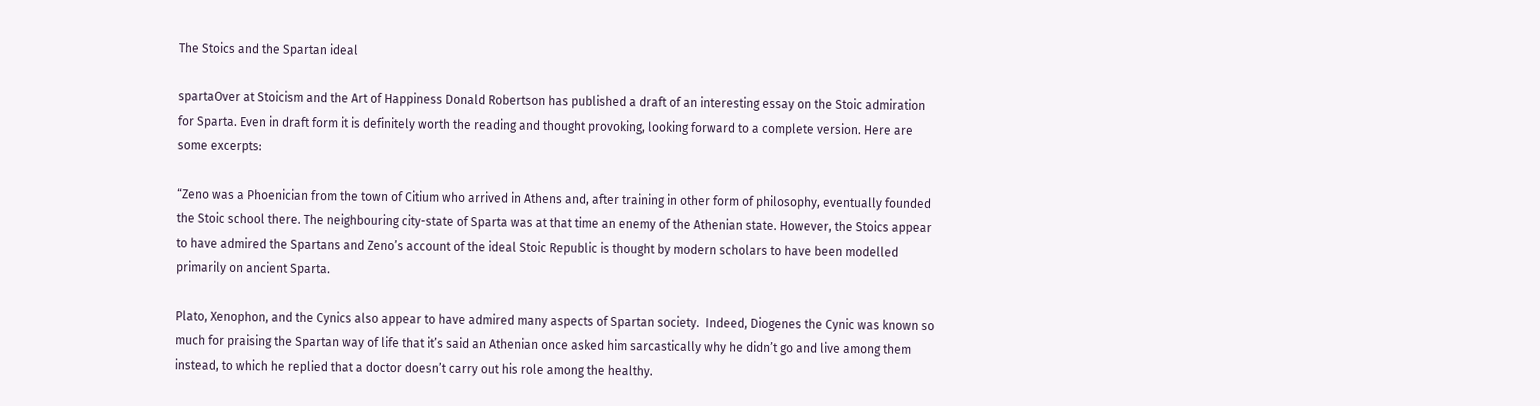The Stoics and the Spartan ideal

spartaOver at Stoicism and the Art of Happiness Donald Robertson has published a draft of an interesting essay on the Stoic admiration for Sparta. Even in draft form it is definitely worth the reading and thought provoking, looking forward to a complete version. Here are some excerpts:

“Zeno was a Phoenician from the town of Citium who arrived in Athens and, after training in other form of philosophy, eventually founded the Stoic school there. The neighbouring city-state of Sparta was at that time an enemy of the Athenian state. However, the Stoics appear to have admired the Spartans and Zeno’s account of the ideal Stoic Republic is thought by modern scholars to have been modelled primarily on ancient Sparta.

Plato, Xenophon, and the Cynics also appear to have admired many aspects of Spartan society.  Indeed, Diogenes the Cynic was known so much for praising the Spartan way of life that it’s said an Athenian once asked him sarcastically why he didn’t go and live among them instead, to which he replied that a doctor doesn’t carry out his role among the healthy.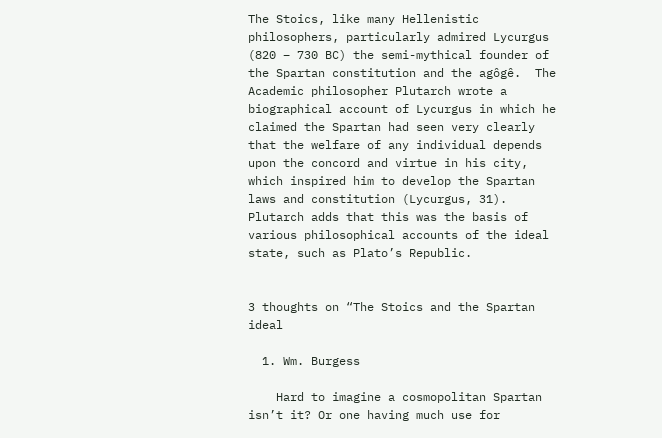The Stoics, like many Hellenistic philosophers, particularly admired Lycurgus (820 – 730 BC) the semi-mythical founder of the Spartan constitution and the agôgê.  The Academic philosopher Plutarch wrote a biographical account of Lycurgus in which he claimed the Spartan had seen very clearly that the welfare of any individual depends upon the concord and virtue in his city, which inspired him to develop the Spartan laws and constitution (Lycurgus, 31).  Plutarch adds that this was the basis of various philosophical accounts of the ideal state, such as Plato’s Republic.


3 thoughts on “The Stoics and the Spartan ideal

  1. Wm. Burgess

    Hard to imagine a cosmopolitan Spartan isn’t it? Or one having much use for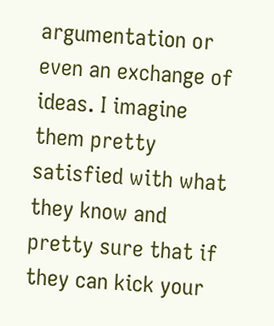argumentation or even an exchange of ideas. I imagine them pretty satisfied with what they know and pretty sure that if they can kick your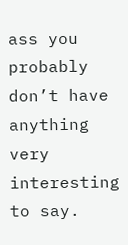ass you probably don’t have anything very interesting to say.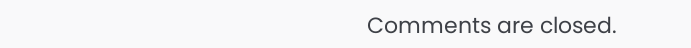Comments are closed.